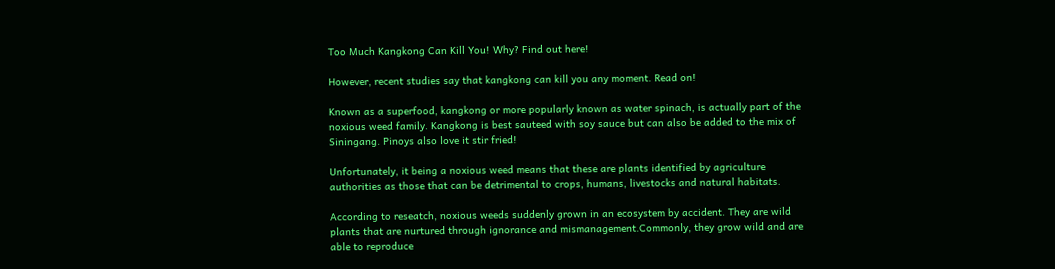Too Much Kangkong Can Kill You! Why? Find out here!

However, recent studies say that kangkong can kill you any moment. Read on!

Known as a superfood, kangkong or more popularly known as water spinach, is actually part of the noxious weed family. Kangkong is best sauteed with soy sauce but can also be added to the mix of Siningang. Pinoys also love it stir fried!

Unfortunately, it being a noxious weed means that these are plants identified by agriculture authorities as those that can be detrimental to crops, humans, livestocks and natural habitats.

According to reseatch, noxious weeds suddenly grown in an ecosystem by accident. They are wild plants that are nurtured through ignorance and mismanagement.Commonly, they grow wild and are able to reproduce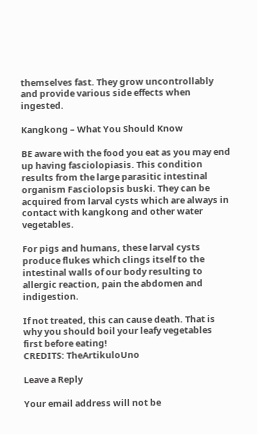themselves fast. They grow uncontrollably and provide various side effects when ingested.

Kangkong – What You Should Know

BE aware with the food you eat as you may end up having fasciolopiasis. This condition results from the large parasitic intestinal organism Fasciolopsis buski. They can be acquired from larval cysts which are always in contact with kangkong and other water vegetables.

For pigs and humans, these larval cysts produce flukes which clings itself to the intestinal walls of our body resulting to allergic reaction, pain the abdomen and indigestion.

If not treated, this can cause death. That is why you should boil your leafy vegetables first before eating!
CREDITS: TheArtikuloUno

Leave a Reply

Your email address will not be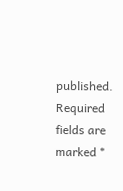published. Required fields are marked *